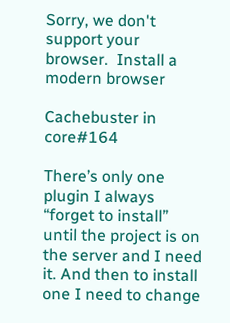Sorry, we don't support your browser.  Install a modern browser

Cachebuster in core#164

There’s only one plugin I always “forget to install” until the project is on the server and I need it. And then to install one I need to change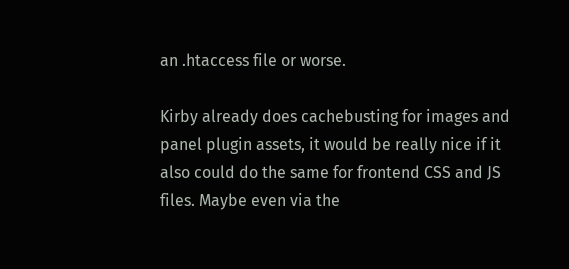an .htaccess file or worse.

Kirby already does cachebusting for images and panel plugin assets, it would be really nice if it also could do the same for frontend CSS and JS files. Maybe even via the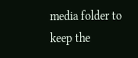media folder to keep the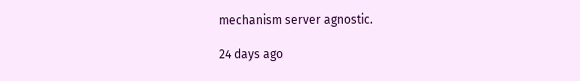mechanism server agnostic.

24 days ago